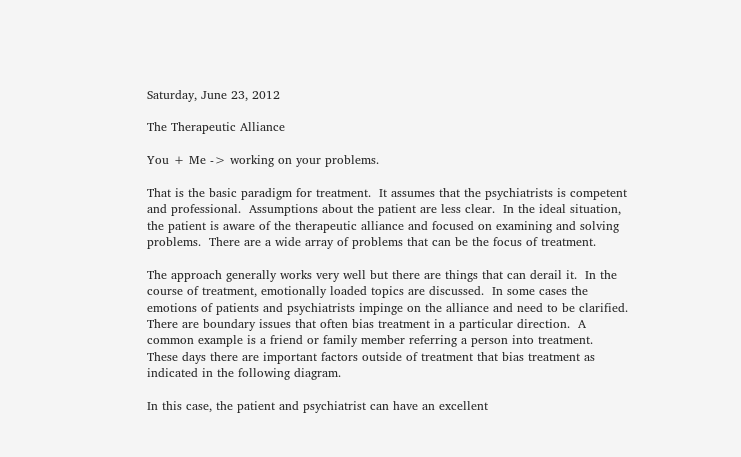Saturday, June 23, 2012

The Therapeutic Alliance

You + Me -> working on your problems.

That is the basic paradigm for treatment.  It assumes that the psychiatrists is competent and professional.  Assumptions about the patient are less clear.  In the ideal situation, the patient is aware of the therapeutic alliance and focused on examining and solving problems.  There are a wide array of problems that can be the focus of treatment.

The approach generally works very well but there are things that can derail it.  In the course of treatment, emotionally loaded topics are discussed.  In some cases the emotions of patients and psychiatrists impinge on the alliance and need to be clarified.  There are boundary issues that often bias treatment in a particular direction.  A common example is a friend or family member referring a person into treatment.  These days there are important factors outside of treatment that bias treatment as indicated in the following diagram.

In this case, the patient and psychiatrist can have an excellent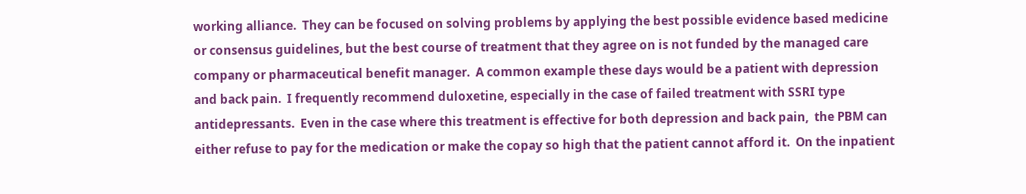working alliance.  They can be focused on solving problems by applying the best possible evidence based medicine or consensus guidelines, but the best course of treatment that they agree on is not funded by the managed care company or pharmaceutical benefit manager.  A common example these days would be a patient with depression and back pain.  I frequently recommend duloxetine, especially in the case of failed treatment with SSRI type antidepressants.  Even in the case where this treatment is effective for both depression and back pain,  the PBM can either refuse to pay for the medication or make the copay so high that the patient cannot afford it.  On the inpatient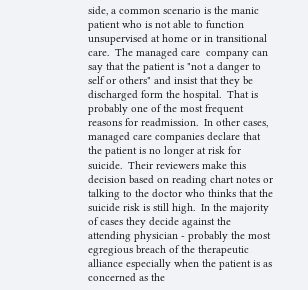side, a common scenario is the manic patient who is not able to function unsupervised at home or in transitional care.  The managed care  company can say that the patient is "not a danger to self or others" and insist that they be discharged form the hospital.  That is probably one of the most frequent reasons for readmission.  In other cases, managed care companies declare that the patient is no longer at risk for suicide.  Their reviewers make this decision based on reading chart notes or talking to the doctor who thinks that the suicide risk is still high.  In the majority of cases they decide against the attending physician - probably the most egregious breach of the therapeutic alliance especially when the patient is as concerned as the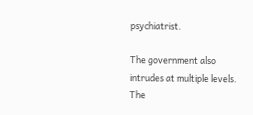psychiatrist.

The government also intrudes at multiple levels.  The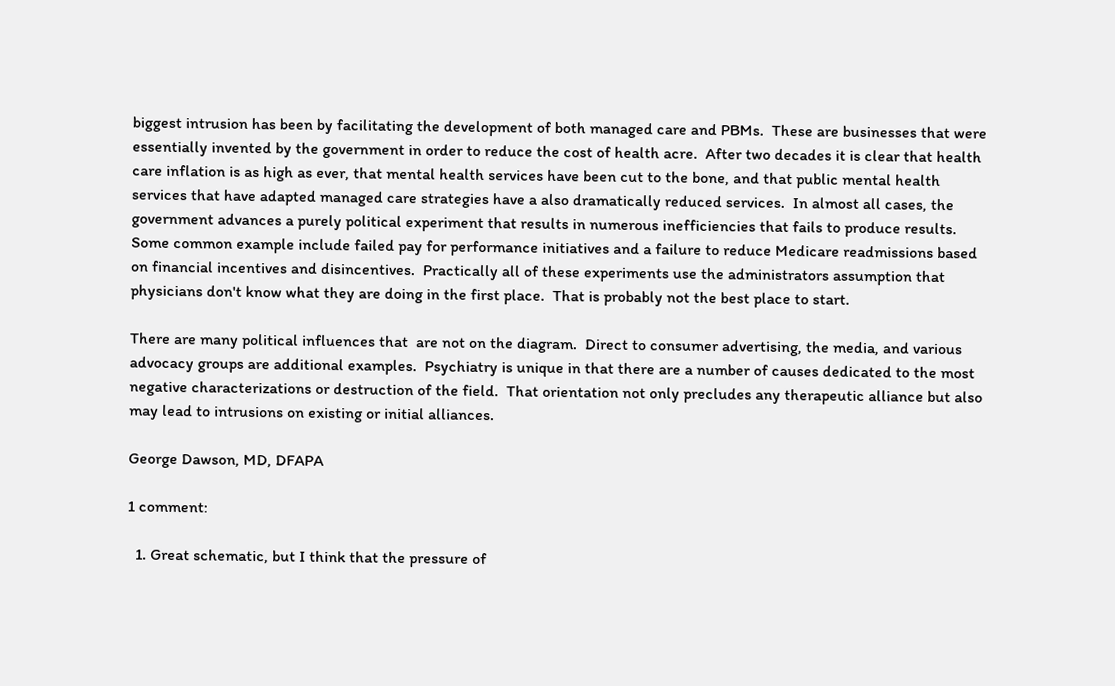biggest intrusion has been by facilitating the development of both managed care and PBMs.  These are businesses that were essentially invented by the government in order to reduce the cost of health acre.  After two decades it is clear that health care inflation is as high as ever, that mental health services have been cut to the bone, and that public mental health services that have adapted managed care strategies have a also dramatically reduced services.  In almost all cases, the government advances a purely political experiment that results in numerous inefficiencies that fails to produce results.  Some common example include failed pay for performance initiatives and a failure to reduce Medicare readmissions based on financial incentives and disincentives.  Practically all of these experiments use the administrators assumption that physicians don't know what they are doing in the first place.  That is probably not the best place to start.

There are many political influences that  are not on the diagram.  Direct to consumer advertising, the media, and various advocacy groups are additional examples.  Psychiatry is unique in that there are a number of causes dedicated to the most negative characterizations or destruction of the field.  That orientation not only precludes any therapeutic alliance but also may lead to intrusions on existing or initial alliances.

George Dawson, MD, DFAPA

1 comment:

  1. Great schematic, but I think that the pressure of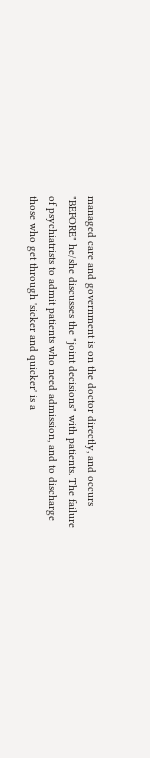managed care and government is on the doctor directly, and occurs "BEFORE" he/she discusses the "joint decisions" with patients. The failure of psychiatrists to admit patients who need admission, and to discharge those who get through 'sicker and quicker' is a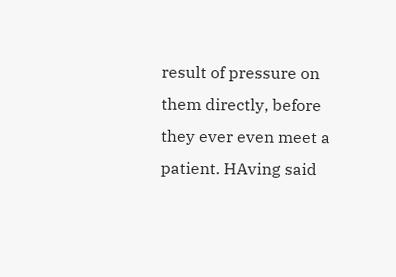result of pressure on them directly, before they ever even meet a patient. HAving said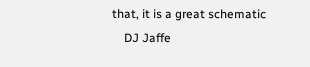that, it is a great schematic
    DJ Jaffe